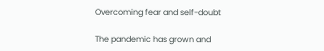Overcoming fear and self-doubt

The pandemic has grown and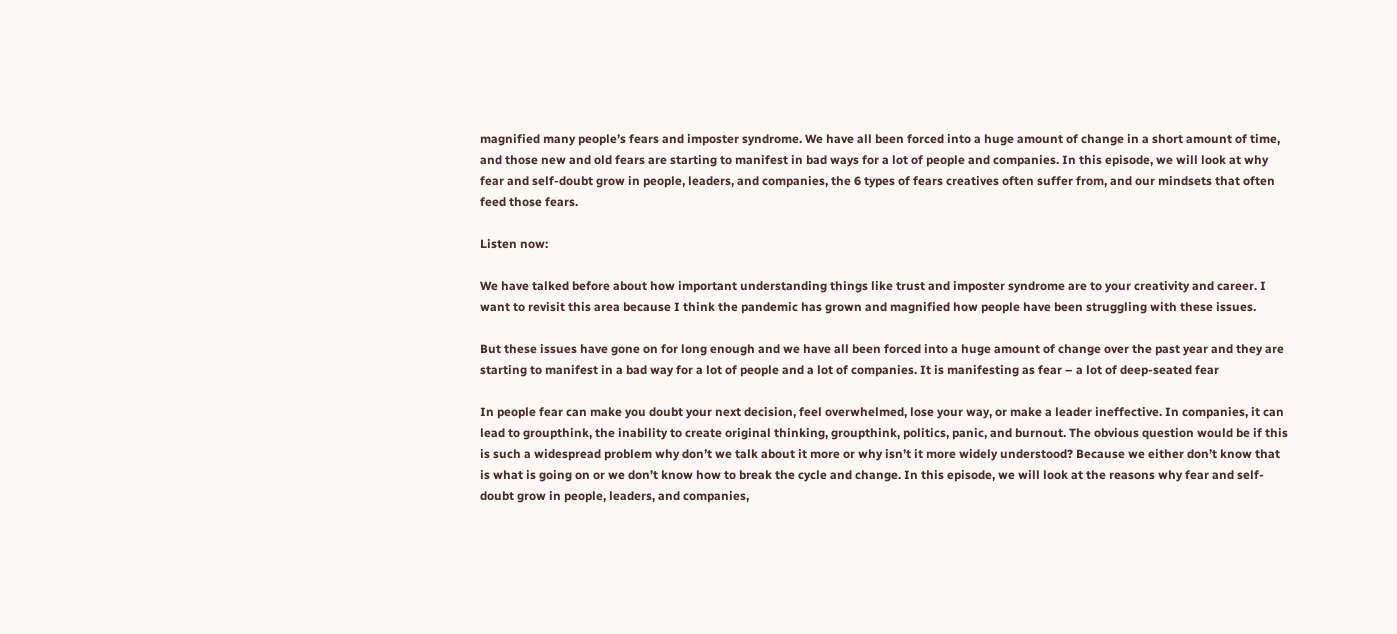magnified many people’s fears and imposter syndrome. We have all been forced into a huge amount of change in a short amount of time, and those new and old fears are starting to manifest in bad ways for a lot of people and companies. In this episode, we will look at why fear and self-doubt grow in people, leaders, and companies, the 6 types of fears creatives often suffer from, and our mindsets that often feed those fears.

Listen now:

We have talked before about how important understanding things like trust and imposter syndrome are to your creativity and career. I want to revisit this area because I think the pandemic has grown and magnified how people have been struggling with these issues.

But these issues have gone on for long enough and we have all been forced into a huge amount of change over the past year and they are starting to manifest in a bad way for a lot of people and a lot of companies. It is manifesting as fear – a lot of deep-seated fear

In people fear can make you doubt your next decision, feel overwhelmed, lose your way, or make a leader ineffective. In companies, it can lead to groupthink, the inability to create original thinking, groupthink, politics, panic, and burnout. The obvious question would be if this is such a widespread problem why don’t we talk about it more or why isn’t it more widely understood? Because we either don’t know that is what is going on or we don’t know how to break the cycle and change. In this episode, we will look at the reasons why fear and self-doubt grow in people, leaders, and companies,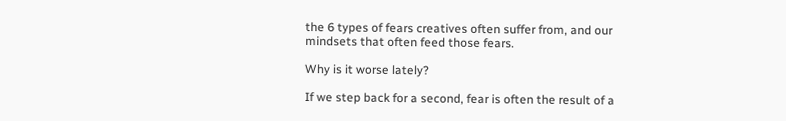the 6 types of fears creatives often suffer from, and our mindsets that often feed those fears.

Why is it worse lately?

If we step back for a second, fear is often the result of a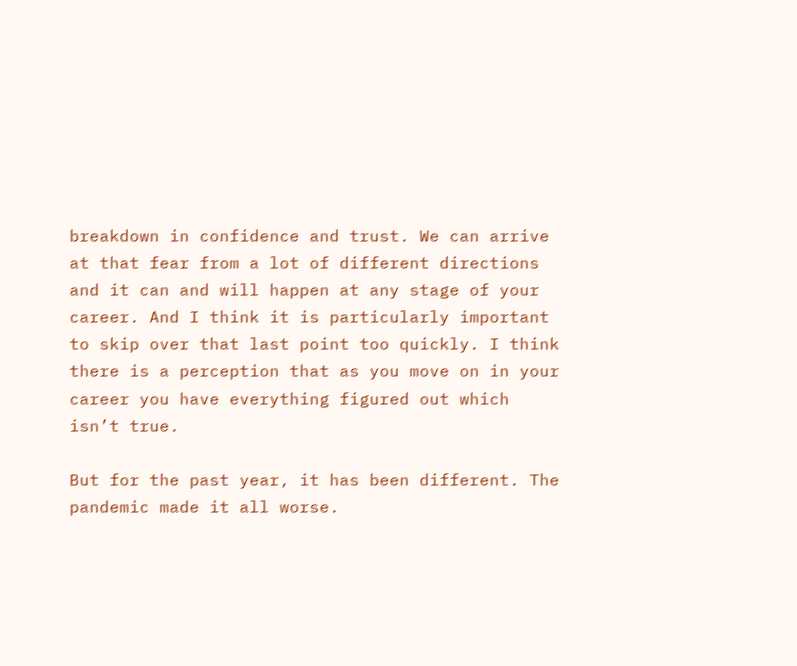breakdown in confidence and trust. We can arrive at that fear from a lot of different directions and it can and will happen at any stage of your career. And I think it is particularly important to skip over that last point too quickly. I think there is a perception that as you move on in your career you have everything figured out which isn’t true.

But for the past year, it has been different. The pandemic made it all worse.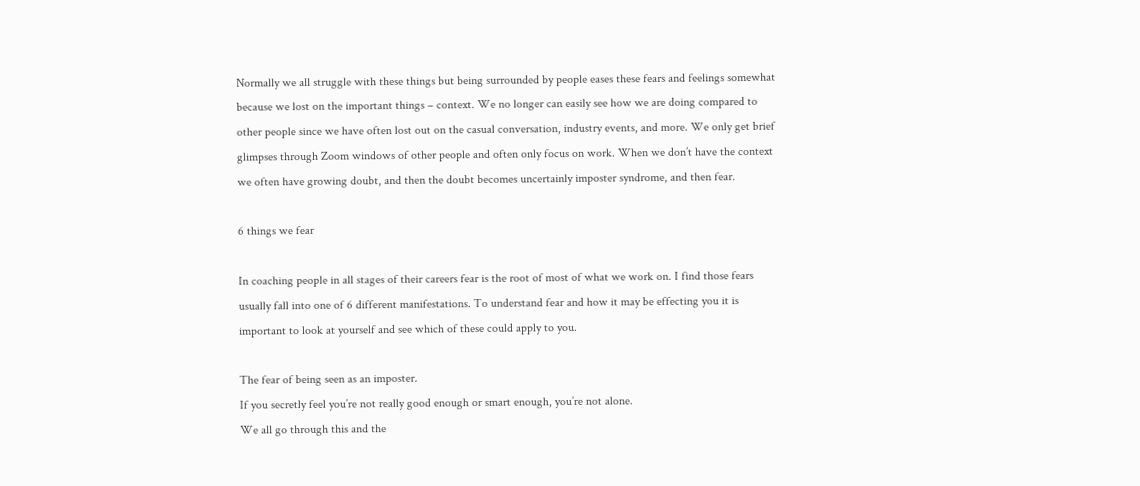Normally we all struggle with these things but being surrounded by people eases these fears and feelings somewhat because we lost on the important things – context. We no longer can easily see how we are doing compared to other people since we have often lost out on the casual conversation, industry events, and more. We only get brief glimpses through Zoom windows of other people and often only focus on work. When we don’t have the context we often have growing doubt, and then the doubt becomes uncertainly imposter syndrome, and then fear.

6 things we fear

In coaching people in all stages of their careers fear is the root of most of what we work on. I find those fears usually fall into one of 6 different manifestations. To understand fear and how it may be effecting you it is important to look at yourself and see which of these could apply to you.

The fear of being seen as an imposter.
If you secretly feel you’re not really good enough or smart enough, you’re not alone.
We all go through this and the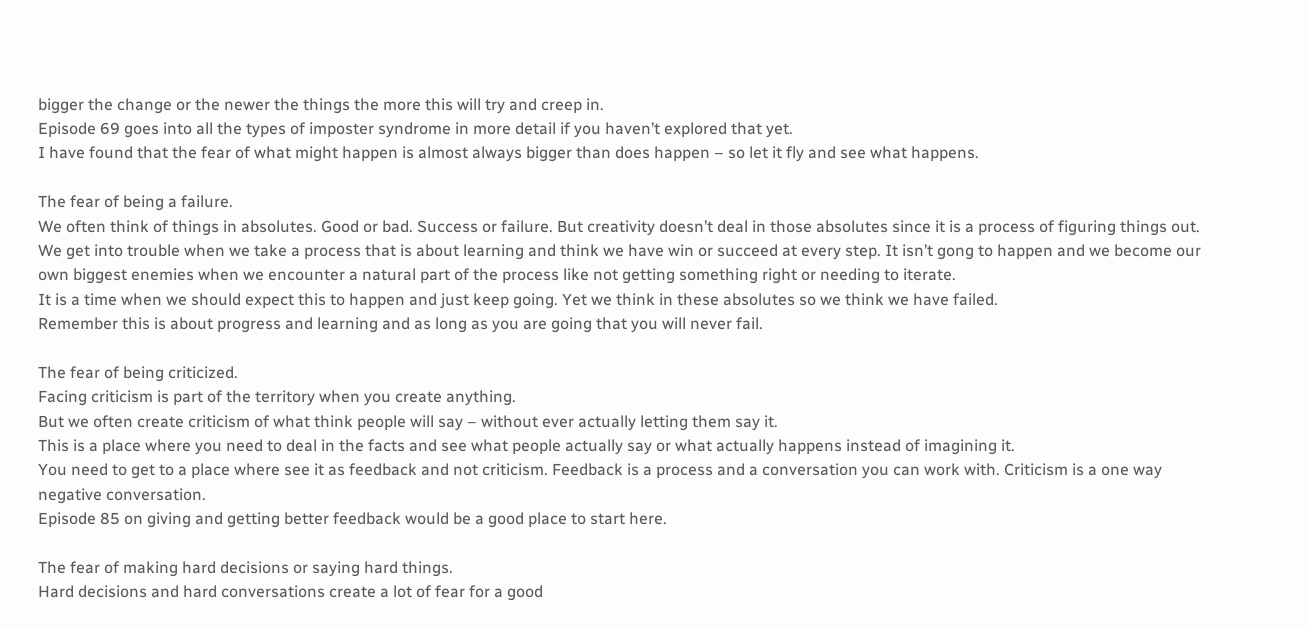bigger the change or the newer the things the more this will try and creep in.
Episode 69 goes into all the types of imposter syndrome in more detail if you haven’t explored that yet.
I have found that the fear of what might happen is almost always bigger than does happen – so let it fly and see what happens.

The fear of being a failure.
We often think of things in absolutes. Good or bad. Success or failure. But creativity doesn’t deal in those absolutes since it is a process of figuring things out.
We get into trouble when we take a process that is about learning and think we have win or succeed at every step. It isn’t gong to happen and we become our own biggest enemies when we encounter a natural part of the process like not getting something right or needing to iterate.
It is a time when we should expect this to happen and just keep going. Yet we think in these absolutes so we think we have failed.
Remember this is about progress and learning and as long as you are going that you will never fail.

The fear of being criticized.
Facing criticism is part of the territory when you create anything.
But we often create criticism of what think people will say – without ever actually letting them say it.
This is a place where you need to deal in the facts and see what people actually say or what actually happens instead of imagining it.
You need to get to a place where see it as feedback and not criticism. Feedback is a process and a conversation you can work with. Criticism is a one way negative conversation.
Episode 85 on giving and getting better feedback would be a good place to start here.

The fear of making hard decisions or saying hard things.
Hard decisions and hard conversations create a lot of fear for a good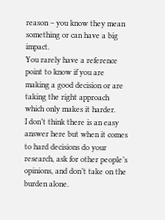reason – you know they mean something or can have a big impact.
You rarely have a reference point to know if you are making a good decision or are taking the right approach which only makes it harder.
I don’t think there is an easy answer here but when it comes to hard decisions do your research, ask for other people’s opinions, and don’t take on the burden alone.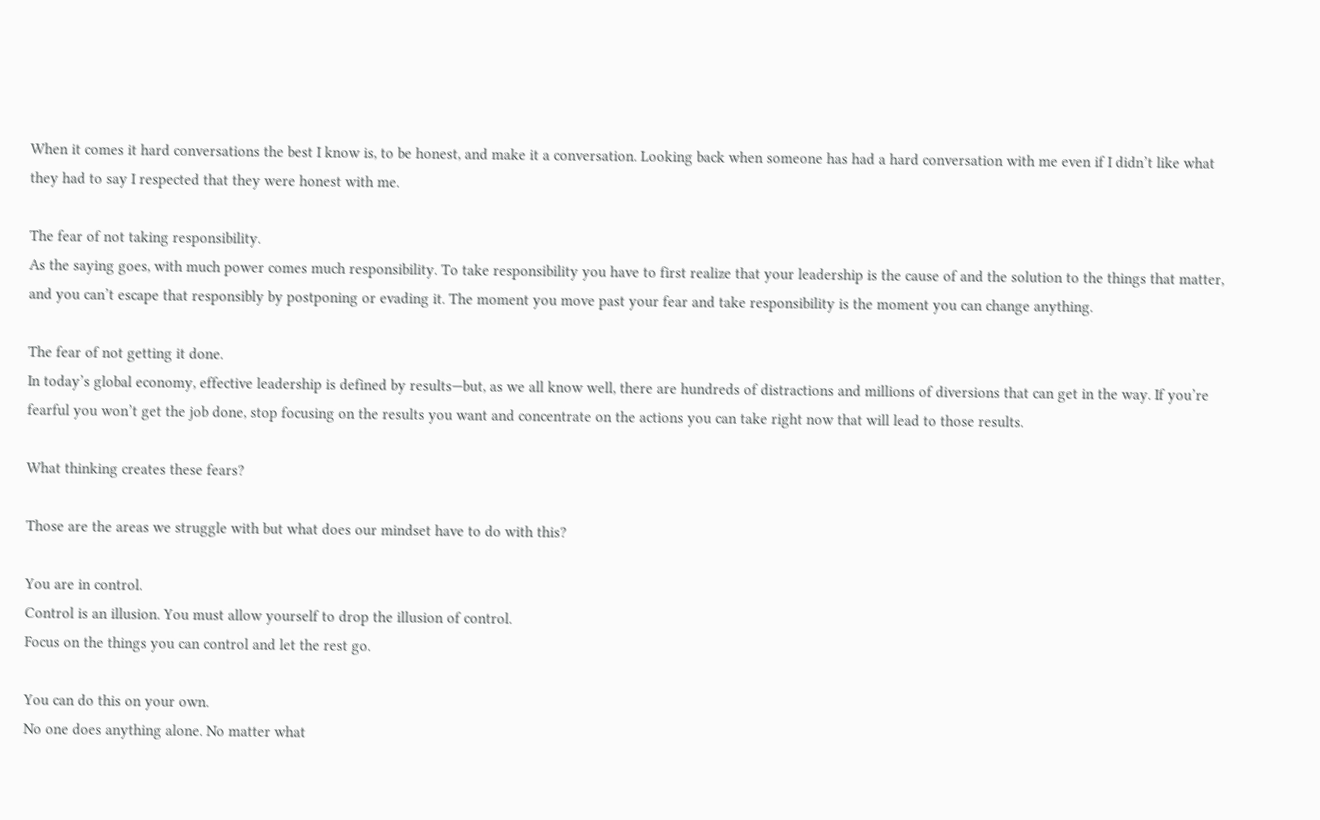When it comes it hard conversations the best I know is, to be honest, and make it a conversation. Looking back when someone has had a hard conversation with me even if I didn’t like what they had to say I respected that they were honest with me.

The fear of not taking responsibility.
As the saying goes, with much power comes much responsibility. To take responsibility you have to first realize that your leadership is the cause of and the solution to the things that matter, and you can’t escape that responsibly by postponing or evading it. The moment you move past your fear and take responsibility is the moment you can change anything.

The fear of not getting it done.
In today’s global economy, effective leadership is defined by results—but, as we all know well, there are hundreds of distractions and millions of diversions that can get in the way. If you’re fearful you won’t get the job done, stop focusing on the results you want and concentrate on the actions you can take right now that will lead to those results.

What thinking creates these fears?

Those are the areas we struggle with but what does our mindset have to do with this?

You are in control.
Control is an illusion. You must allow yourself to drop the illusion of control.
Focus on the things you can control and let the rest go.

You can do this on your own.
No one does anything alone. No matter what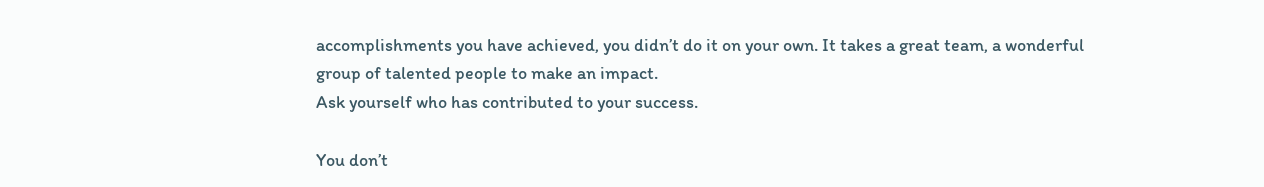accomplishments you have achieved, you didn’t do it on your own. It takes a great team, a wonderful group of talented people to make an impact.
Ask yourself who has contributed to your success.

You don’t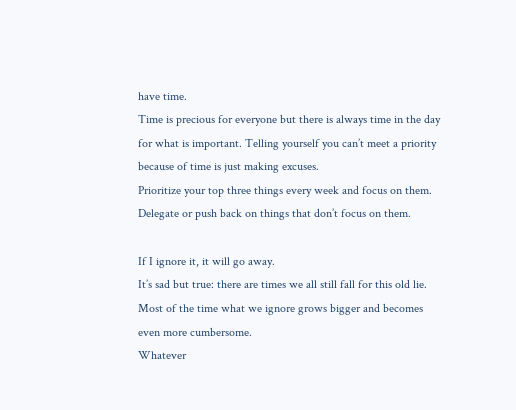have time.
Time is precious for everyone but there is always time in the day for what is important. Telling yourself you can’t meet a priority because of time is just making excuses.
Prioritize your top three things every week and focus on them. Delegate or push back on things that don’t focus on them.

If I ignore it, it will go away.
It’s sad but true: there are times we all still fall for this old lie. Most of the time what we ignore grows bigger and becomes even more cumbersome.
Whatever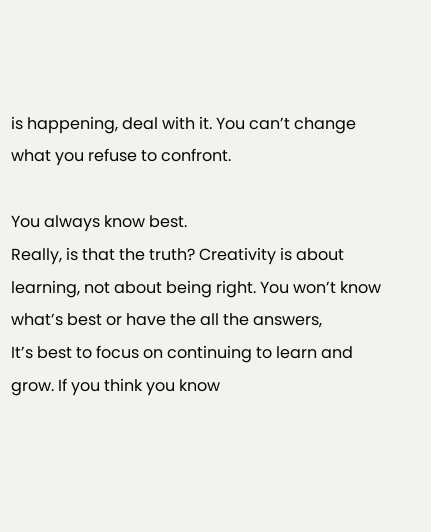is happening, deal with it. You can’t change what you refuse to confront.

You always know best.
Really, is that the truth? Creativity is about learning, not about being right. You won’t know what’s best or have the all the answers,
It’s best to focus on continuing to learn and grow. If you think you know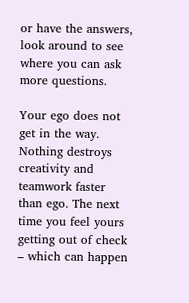or have the answers, look around to see where you can ask more questions.

Your ego does not get in the way.
Nothing destroys creativity and teamwork faster than ego. The next time you feel yours getting out of check – which can happen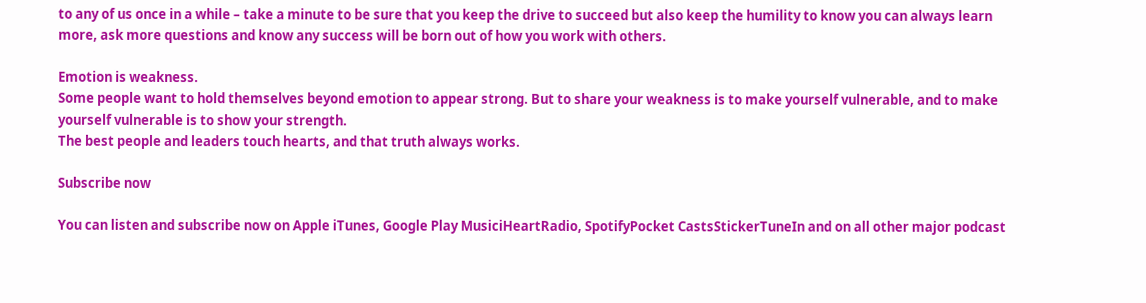to any of us once in a while – take a minute to be sure that you keep the drive to succeed but also keep the humility to know you can always learn more, ask more questions and know any success will be born out of how you work with others.

Emotion is weakness.
Some people want to hold themselves beyond emotion to appear strong. But to share your weakness is to make yourself vulnerable, and to make yourself vulnerable is to show your strength.
The best people and leaders touch hearts, and that truth always works.

Subscribe now

You can listen and subscribe now on Apple iTunes, Google Play MusiciHeartRadio, SpotifyPocket CastsStickerTuneIn and on all other major podcast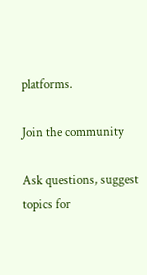platforms.

Join the community

Ask questions, suggest topics for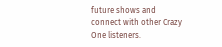future shows and connect with other Crazy One listeners.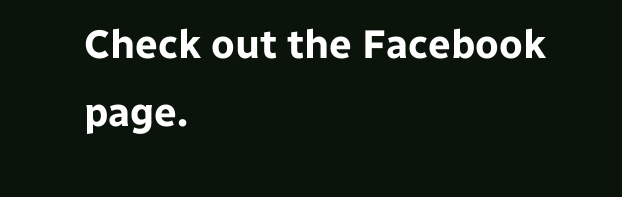Check out the Facebook page.